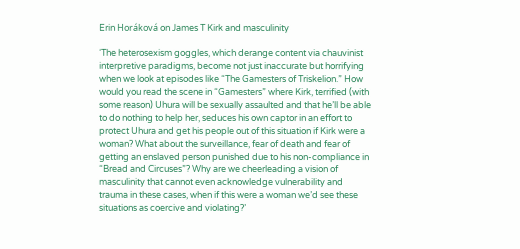Erin Horáková on James T Kirk and masculinity

‘The heterosexism goggles, which derange content via chauvinist interpretive paradigms, become not just inaccurate but horrifying when we look at episodes like “The Gamesters of Triskelion.” How would you read the scene in “Gamesters” where Kirk, terrified (with some reason) Uhura will be sexually assaulted and that he’ll be able to do nothing to help her, seduces his own captor in an effort to protect Uhura and get his people out of this situation if Kirk were a woman? What about the surveillance, fear of death and fear of getting an enslaved person punished due to his non-compliance in “Bread and Circuses”? Why are we cheerleading a vision of masculinity that cannot even acknowledge vulnerability and trauma in these cases, when if this were a woman we’d see these situations as coercive and violating?’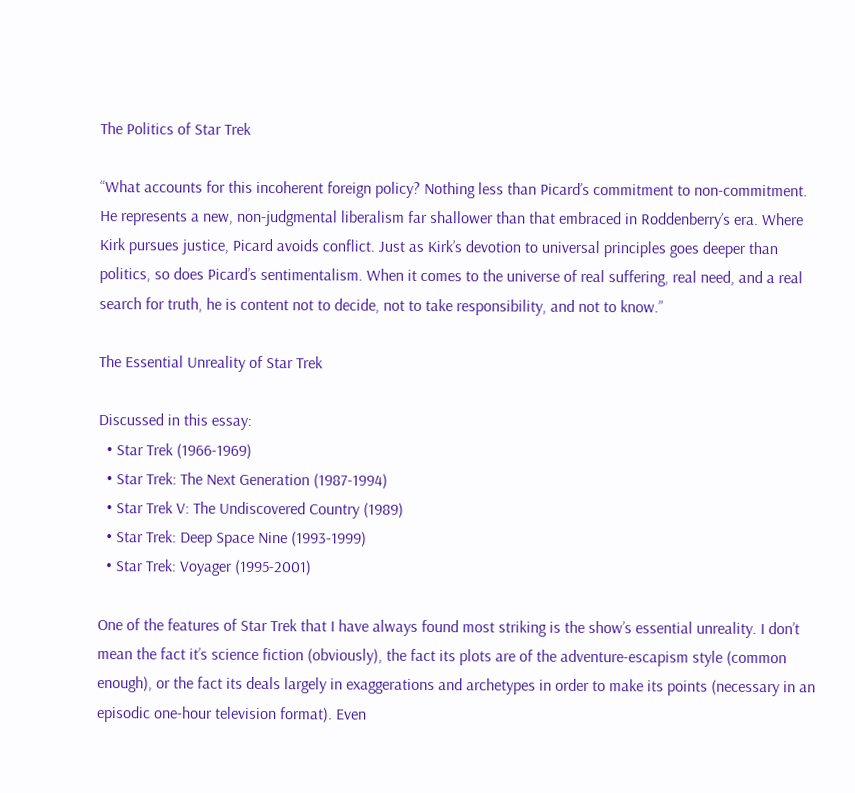The Politics of Star Trek

“What accounts for this incoherent foreign policy? Nothing less than Picard’s commitment to non-commitment. He represents a new, non-judgmental liberalism far shallower than that embraced in Roddenberry’s era. Where Kirk pursues justice, Picard avoids conflict. Just as Kirk’s devotion to universal principles goes deeper than politics, so does Picard’s sentimentalism. When it comes to the universe of real suffering, real need, and a real search for truth, he is content not to decide, not to take responsibility, and not to know.”

The Essential Unreality of Star Trek

Discussed in this essay:
  • Star Trek (1966-1969)
  • Star Trek: The Next Generation (1987-1994)
  • Star Trek V: The Undiscovered Country (1989)
  • Star Trek: Deep Space Nine (1993-1999)
  • Star Trek: Voyager (1995-2001)

One of the features of Star Trek that I have always found most striking is the show’s essential unreality. I don’t mean the fact it’s science fiction (obviously), the fact its plots are of the adventure-escapism style (common enough), or the fact its deals largely in exaggerations and archetypes in order to make its points (necessary in an episodic one-hour television format). Even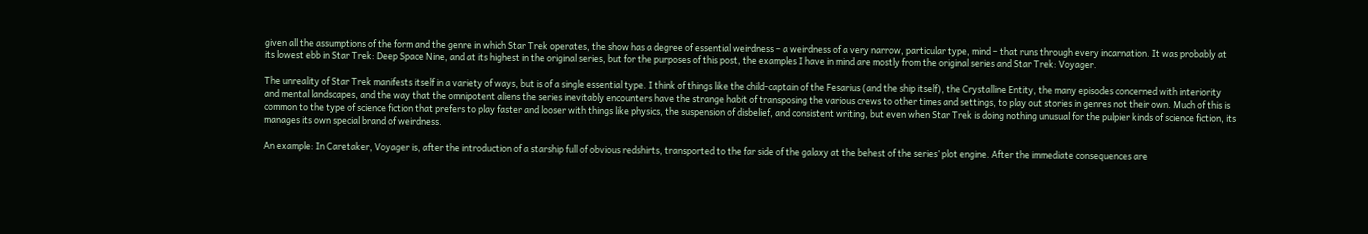given all the assumptions of the form and the genre in which Star Trek operates, the show has a degree of essential weirdness – a weirdness of a very narrow, particular type, mind – that runs through every incarnation. It was probably at its lowest ebb in Star Trek: Deep Space Nine, and at its highest in the original series, but for the purposes of this post, the examples I have in mind are mostly from the original series and Star Trek: Voyager.

The unreality of Star Trek manifests itself in a variety of ways, but is of a single essential type. I think of things like the child-captain of the Fesarius (and the ship itself), the Crystalline Entity, the many episodes concerned with interiority and mental landscapes, and the way that the omnipotent aliens the series inevitably encounters have the strange habit of transposing the various crews to other times and settings, to play out stories in genres not their own. Much of this is common to the type of science fiction that prefers to play faster and looser with things like physics, the suspension of disbelief, and consistent writing, but even when Star Trek is doing nothing unusual for the pulpier kinds of science fiction, its manages its own special brand of weirdness.

An example: In Caretaker, Voyager is, after the introduction of a starship full of obvious redshirts, transported to the far side of the galaxy at the behest of the series’ plot engine. After the immediate consequences are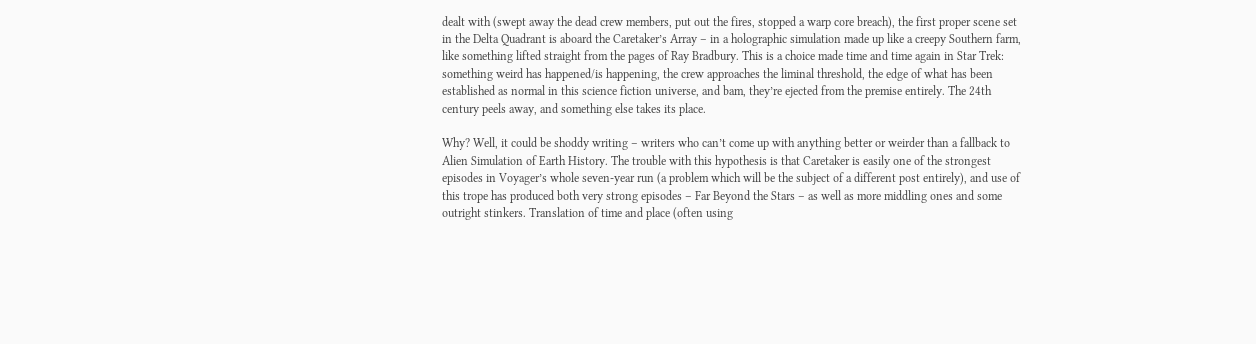dealt with (swept away the dead crew members, put out the fires, stopped a warp core breach), the first proper scene set in the Delta Quadrant is aboard the Caretaker’s Array – in a holographic simulation made up like a creepy Southern farm, like something lifted straight from the pages of Ray Bradbury. This is a choice made time and time again in Star Trek: something weird has happened/is happening, the crew approaches the liminal threshold, the edge of what has been established as normal in this science fiction universe, and bam, they’re ejected from the premise entirely. The 24th century peels away, and something else takes its place.

Why? Well, it could be shoddy writing – writers who can’t come up with anything better or weirder than a fallback to Alien Simulation of Earth History. The trouble with this hypothesis is that Caretaker is easily one of the strongest episodes in Voyager’s whole seven-year run (a problem which will be the subject of a different post entirely), and use of this trope has produced both very strong episodes – Far Beyond the Stars – as well as more middling ones and some outright stinkers. Translation of time and place (often using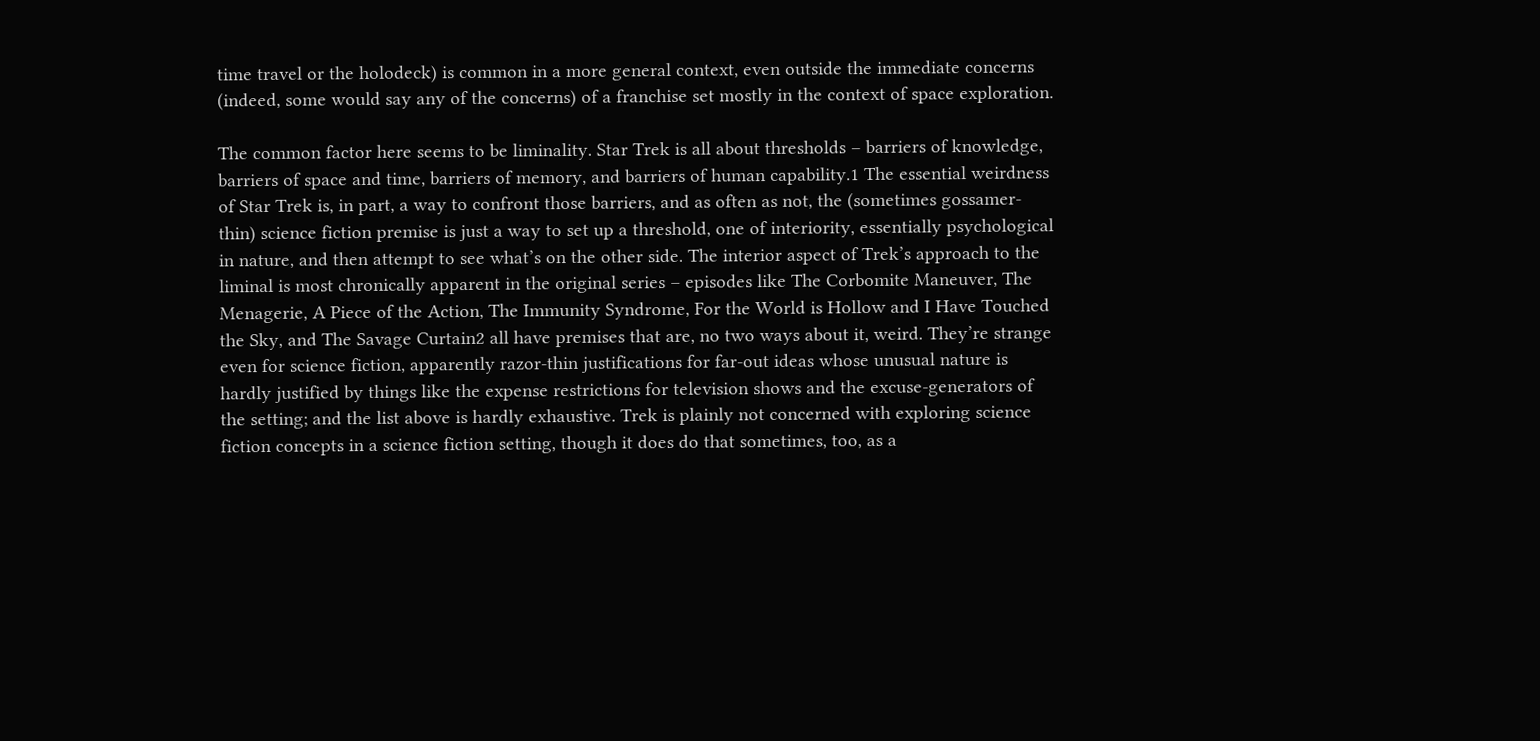time travel or the holodeck) is common in a more general context, even outside the immediate concerns (indeed, some would say any of the concerns) of a franchise set mostly in the context of space exploration.

The common factor here seems to be liminality. Star Trek is all about thresholds – barriers of knowledge, barriers of space and time, barriers of memory, and barriers of human capability.1 The essential weirdness of Star Trek is, in part, a way to confront those barriers, and as often as not, the (sometimes gossamer-thin) science fiction premise is just a way to set up a threshold, one of interiority, essentially psychological in nature, and then attempt to see what’s on the other side. The interior aspect of Trek’s approach to the liminal is most chronically apparent in the original series – episodes like The Corbomite Maneuver, The Menagerie, A Piece of the Action, The Immunity Syndrome, For the World is Hollow and I Have Touched the Sky, and The Savage Curtain2 all have premises that are, no two ways about it, weird. They’re strange even for science fiction, apparently razor-thin justifications for far-out ideas whose unusual nature is hardly justified by things like the expense restrictions for television shows and the excuse-generators of the setting; and the list above is hardly exhaustive. Trek is plainly not concerned with exploring science fiction concepts in a science fiction setting, though it does do that sometimes, too, as a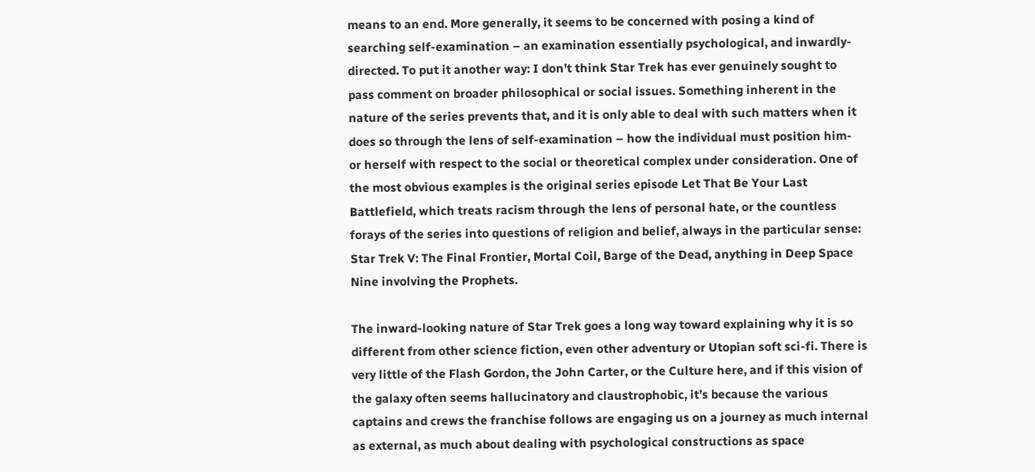means to an end. More generally, it seems to be concerned with posing a kind of searching self-examination – an examination essentially psychological, and inwardly-directed. To put it another way: I don’t think Star Trek has ever genuinely sought to pass comment on broader philosophical or social issues. Something inherent in the nature of the series prevents that, and it is only able to deal with such matters when it does so through the lens of self-examination – how the individual must position him- or herself with respect to the social or theoretical complex under consideration. One of the most obvious examples is the original series episode Let That Be Your Last Battlefield, which treats racism through the lens of personal hate, or the countless forays of the series into questions of religion and belief, always in the particular sense: Star Trek V: The Final Frontier, Mortal Coil, Barge of the Dead, anything in Deep Space Nine involving the Prophets.

The inward-looking nature of Star Trek goes a long way toward explaining why it is so different from other science fiction, even other adventury or Utopian soft sci-fi. There is very little of the Flash Gordon, the John Carter, or the Culture here, and if this vision of the galaxy often seems hallucinatory and claustrophobic, it’s because the various captains and crews the franchise follows are engaging us on a journey as much internal as external, as much about dealing with psychological constructions as space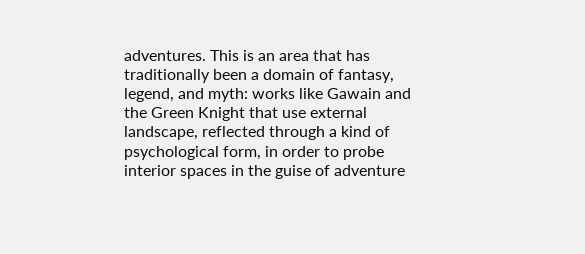adventures. This is an area that has traditionally been a domain of fantasy, legend, and myth: works like Gawain and the Green Knight that use external landscape, reflected through a kind of psychological form, in order to probe interior spaces in the guise of adventure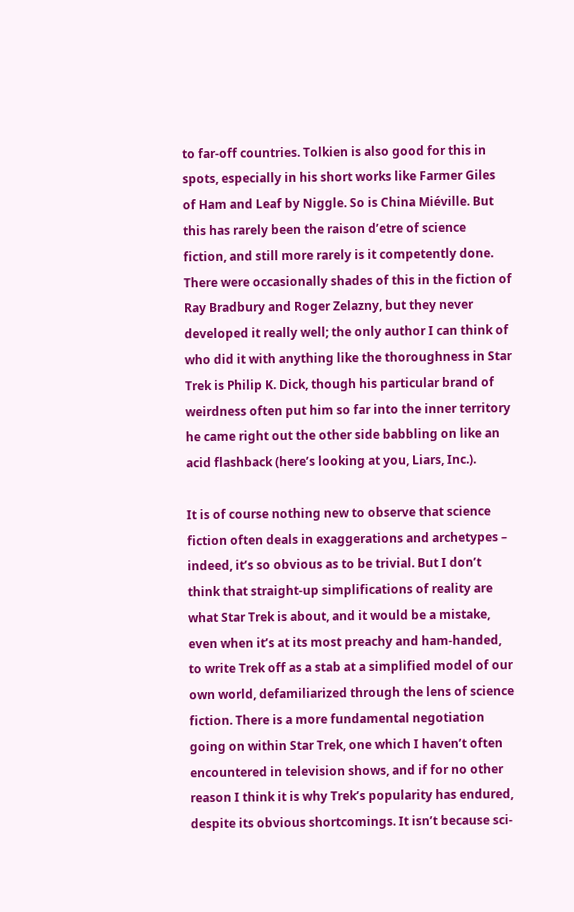to far-off countries. Tolkien is also good for this in spots, especially in his short works like Farmer Giles of Ham and Leaf by Niggle. So is China Miéville. But this has rarely been the raison d’etre of science fiction, and still more rarely is it competently done. There were occasionally shades of this in the fiction of Ray Bradbury and Roger Zelazny, but they never developed it really well; the only author I can think of who did it with anything like the thoroughness in Star Trek is Philip K. Dick, though his particular brand of weirdness often put him so far into the inner territory he came right out the other side babbling on like an acid flashback (here’s looking at you, Liars, Inc.).

It is of course nothing new to observe that science fiction often deals in exaggerations and archetypes – indeed, it’s so obvious as to be trivial. But I don’t think that straight-up simplifications of reality are what Star Trek is about, and it would be a mistake, even when it’s at its most preachy and ham-handed, to write Trek off as a stab at a simplified model of our own world, defamiliarized through the lens of science fiction. There is a more fundamental negotiation going on within Star Trek, one which I haven’t often encountered in television shows, and if for no other reason I think it is why Trek’s popularity has endured, despite its obvious shortcomings. It isn’t because sci-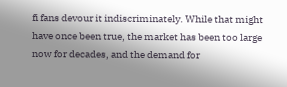fi fans devour it indiscriminately. While that might have once been true, the market has been too large now for decades, and the demand for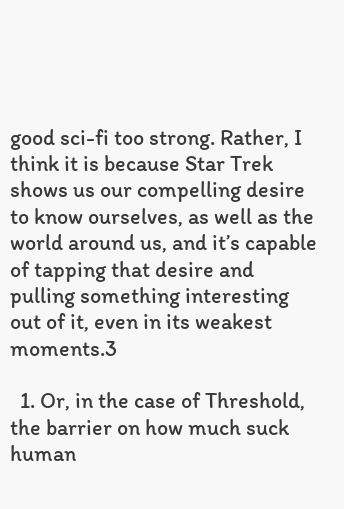good sci-fi too strong. Rather, I think it is because Star Trek shows us our compelling desire to know ourselves, as well as the world around us, and it’s capable of tapping that desire and pulling something interesting out of it, even in its weakest moments.3

  1. Or, in the case of Threshold, the barrier on how much suck human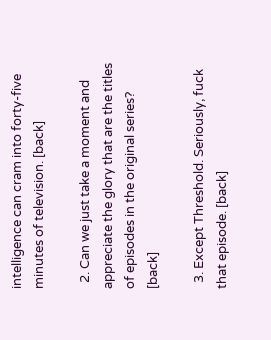intelligence can cram into forty-five minutes of television. [back]

  2. Can we just take a moment and appreciate the glory that are the titles of episodes in the original series? [back]

  3. Except Threshold. Seriously, fuck that episode. [back]